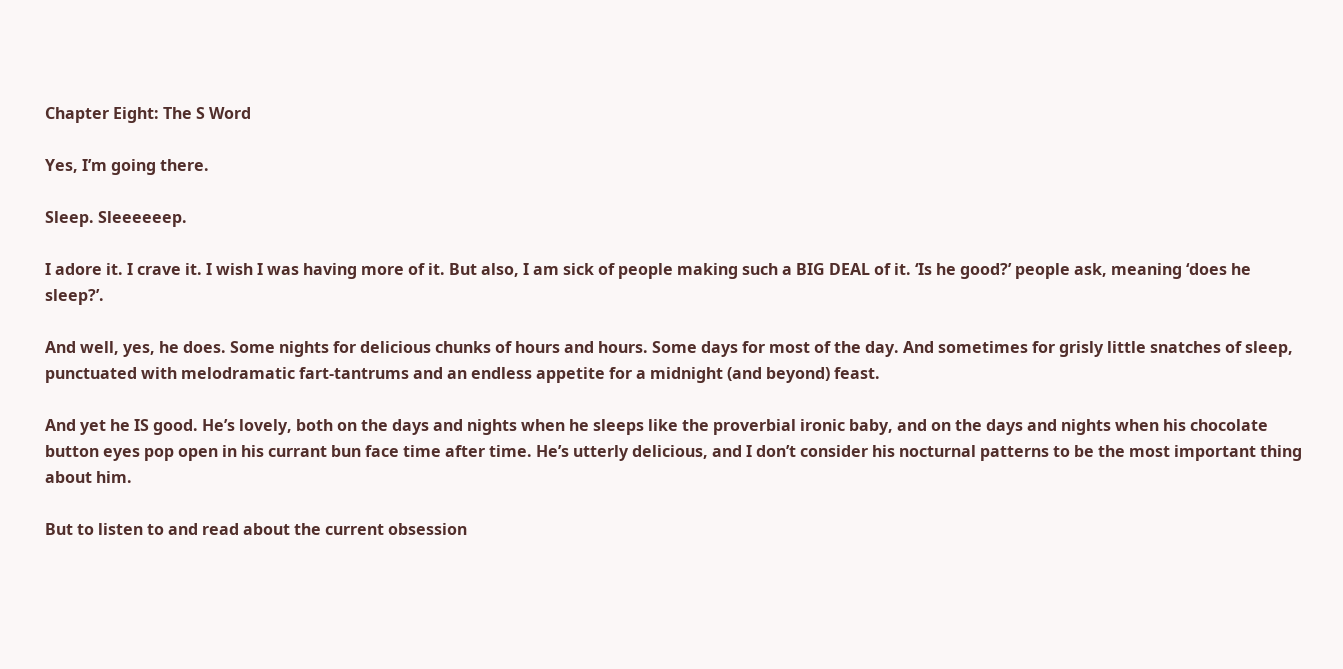Chapter Eight: The S Word

Yes, I’m going there.

Sleep. Sleeeeeep.

I adore it. I crave it. I wish I was having more of it. But also, I am sick of people making such a BIG DEAL of it. ‘Is he good?’ people ask, meaning ‘does he sleep?’.

And well, yes, he does. Some nights for delicious chunks of hours and hours. Some days for most of the day. And sometimes for grisly little snatches of sleep, punctuated with melodramatic fart-tantrums and an endless appetite for a midnight (and beyond) feast.

And yet he IS good. He’s lovely, both on the days and nights when he sleeps like the proverbial ironic baby, and on the days and nights when his chocolate button eyes pop open in his currant bun face time after time. He’s utterly delicious, and I don’t consider his nocturnal patterns to be the most important thing about him.

But to listen to and read about the current obsession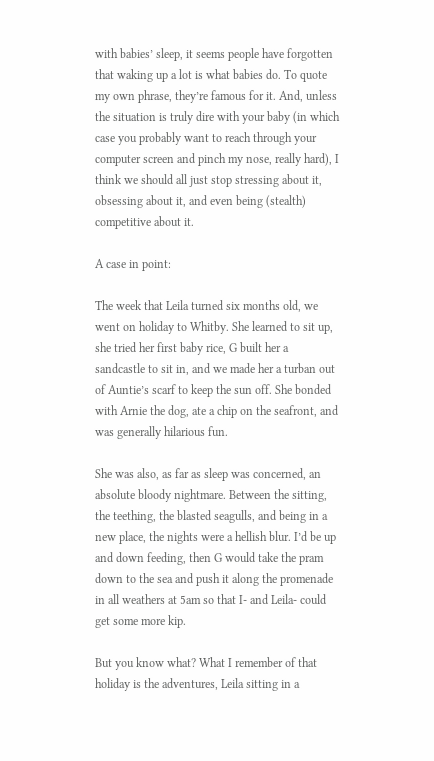with babies’ sleep, it seems people have forgotten that waking up a lot is what babies do. To quote my own phrase, they’re famous for it. And, unless the situation is truly dire with your baby (in which case you probably want to reach through your computer screen and pinch my nose, really hard), I think we should all just stop stressing about it, obsessing about it, and even being (stealth) competitive about it.

A case in point:

The week that Leila turned six months old, we went on holiday to Whitby. She learned to sit up, she tried her first baby rice, G built her a sandcastle to sit in, and we made her a turban out of Auntie’s scarf to keep the sun off. She bonded with Arnie the dog, ate a chip on the seafront, and was generally hilarious fun.

She was also, as far as sleep was concerned, an absolute bloody nightmare. Between the sitting, the teething, the blasted seagulls, and being in a new place, the nights were a hellish blur. I’d be up and down feeding, then G would take the pram down to the sea and push it along the promenade in all weathers at 5am so that I- and Leila- could get some more kip.

But you know what? What I remember of that holiday is the adventures, Leila sitting in a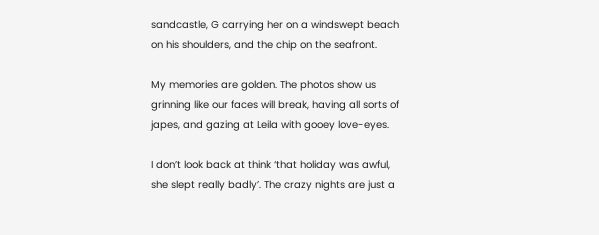sandcastle, G carrying her on a windswept beach on his shoulders, and the chip on the seafront.

My memories are golden. The photos show us grinning like our faces will break, having all sorts of japes, and gazing at Leila with gooey love-eyes.

I don’t look back at think ‘that holiday was awful, she slept really badly’. The crazy nights are just a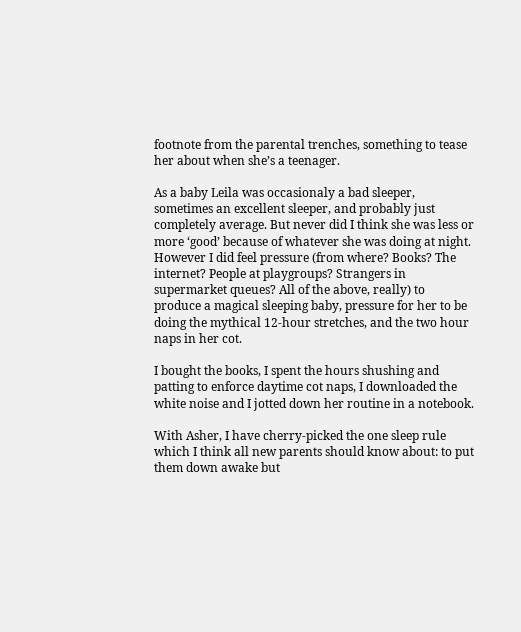footnote from the parental trenches, something to tease her about when she’s a teenager.

As a baby Leila was occasionaly a bad sleeper, sometimes an excellent sleeper, and probably just completely average. But never did I think she was less or more ‘good’ because of whatever she was doing at night. However I did feel pressure (from where? Books? The internet? People at playgroups? Strangers in supermarket queues? All of the above, really) to produce a magical sleeping baby, pressure for her to be doing the mythical 12-hour stretches, and the two hour naps in her cot.

I bought the books, I spent the hours shushing and patting to enforce daytime cot naps, I downloaded the white noise and I jotted down her routine in a notebook.

With Asher, I have cherry-picked the one sleep rule which I think all new parents should know about: to put them down awake but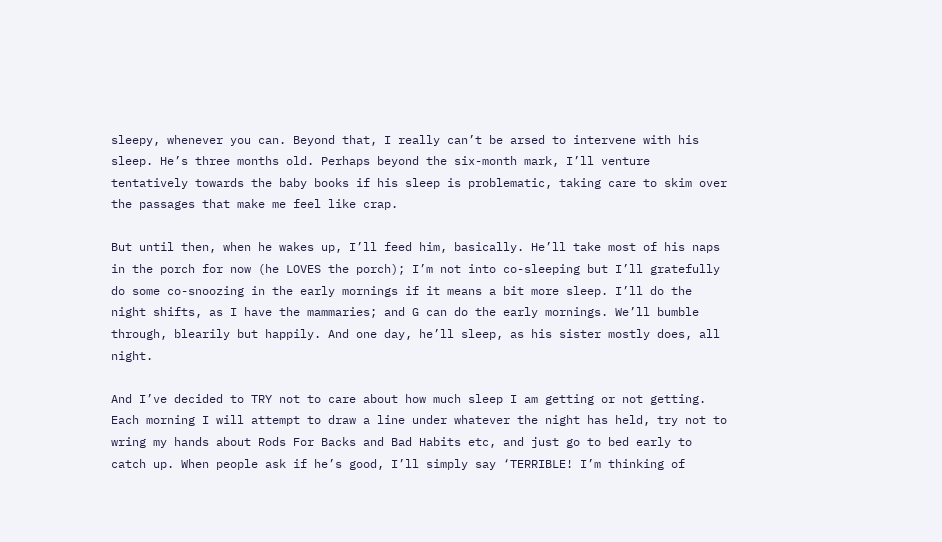sleepy, whenever you can. Beyond that, I really can’t be arsed to intervene with his sleep. He’s three months old. Perhaps beyond the six-month mark, I’ll venture tentatively towards the baby books if his sleep is problematic, taking care to skim over the passages that make me feel like crap.

But until then, when he wakes up, I’ll feed him, basically. He’ll take most of his naps in the porch for now (he LOVES the porch); I’m not into co-sleeping but I’ll gratefully do some co-snoozing in the early mornings if it means a bit more sleep. I’ll do the night shifts, as I have the mammaries; and G can do the early mornings. We’ll bumble through, blearily but happily. And one day, he’ll sleep, as his sister mostly does, all night.

And I’ve decided to TRY not to care about how much sleep I am getting or not getting. Each morning I will attempt to draw a line under whatever the night has held, try not to wring my hands about Rods For Backs and Bad Habits etc, and just go to bed early to catch up. When people ask if he’s good, I’ll simply say ‘TERRIBLE! I’m thinking of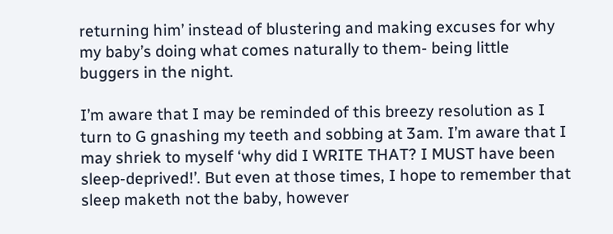returning him’ instead of blustering and making excuses for why my baby’s doing what comes naturally to them- being little buggers in the night.

I’m aware that I may be reminded of this breezy resolution as I turn to G gnashing my teeth and sobbing at 3am. I’m aware that I may shriek to myself ‘why did I WRITE THAT? I MUST have been sleep-deprived!’. But even at those times, I hope to remember that sleep maketh not the baby, however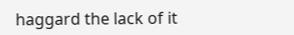haggard the lack of it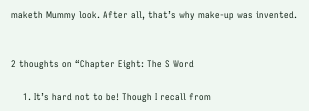maketh Mummy look. After all, that’s why make-up was invented.


2 thoughts on “Chapter Eight: The S Word

    1. It’s hard not to be! Though I recall from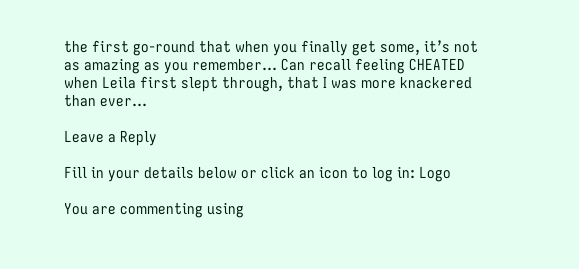the first go-round that when you finally get some, it’s not as amazing as you remember… Can recall feeling CHEATED when Leila first slept through, that I was more knackered than ever…

Leave a Reply

Fill in your details below or click an icon to log in: Logo

You are commenting using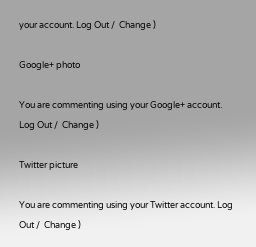your account. Log Out /  Change )

Google+ photo

You are commenting using your Google+ account. Log Out /  Change )

Twitter picture

You are commenting using your Twitter account. Log Out /  Change )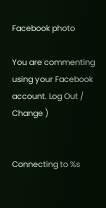Facebook photo

You are commenting using your Facebook account. Log Out /  Change )


Connecting to %s